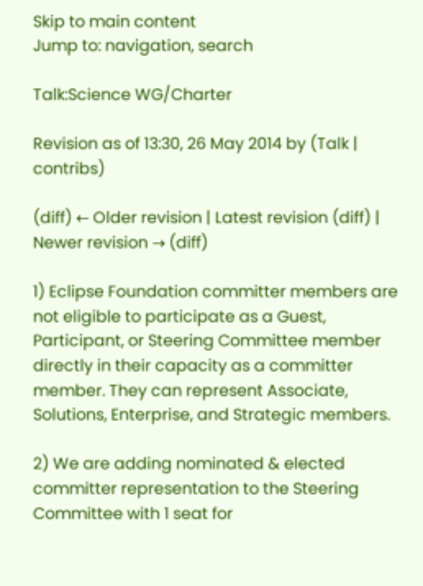Skip to main content
Jump to: navigation, search

Talk:Science WG/Charter

Revision as of 13:30, 26 May 2014 by (Talk | contribs)

(diff) ← Older revision | Latest revision (diff) | Newer revision → (diff)

1) Eclipse Foundation committer members are not eligible to participate as a Guest, Participant, or Steering Committee member directly in their capacity as a committer member. They can represent Associate, Solutions, Enterprise, and Strategic members.

2) We are adding nominated & elected committer representation to the Steering Committee with 1 seat for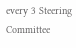every 3 Steering Committee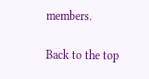members.

Back to the top